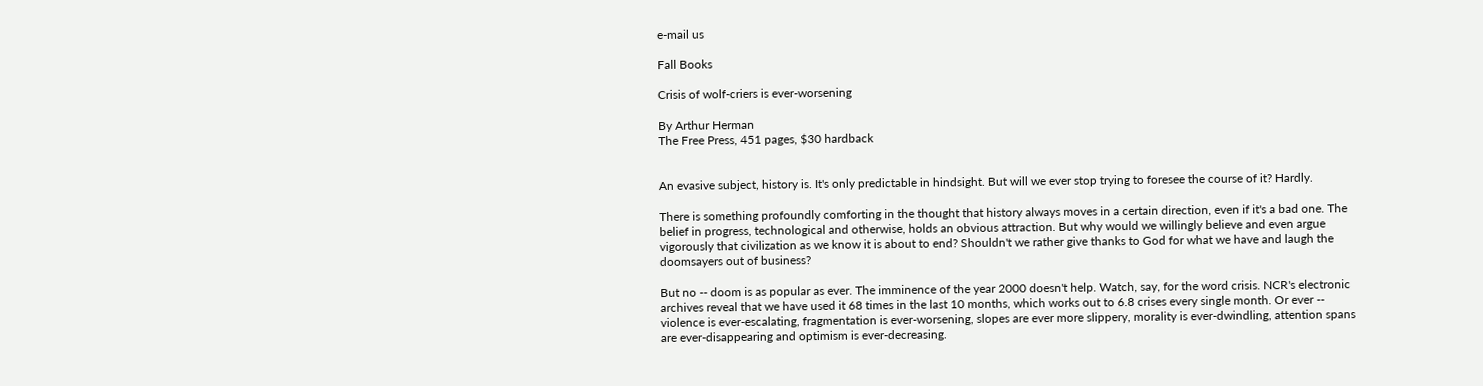e-mail us

Fall Books

Crisis of wolf-criers is ever-worsening

By Arthur Herman
The Free Press, 451 pages, $30 hardback


An evasive subject, history is. It's only predictable in hindsight. But will we ever stop trying to foresee the course of it? Hardly.

There is something profoundly comforting in the thought that history always moves in a certain direction, even if it's a bad one. The belief in progress, technological and otherwise, holds an obvious attraction. But why would we willingly believe and even argue vigorously that civilization as we know it is about to end? Shouldn't we rather give thanks to God for what we have and laugh the doomsayers out of business?

But no -- doom is as popular as ever. The imminence of the year 2000 doesn't help. Watch, say, for the word crisis. NCR's electronic archives reveal that we have used it 68 times in the last 10 months, which works out to 6.8 crises every single month. Or ever -- violence is ever-escalating, fragmentation is ever-worsening, slopes are ever more slippery, morality is ever-dwindling, attention spans are ever-disappearing and optimism is ever-decreasing.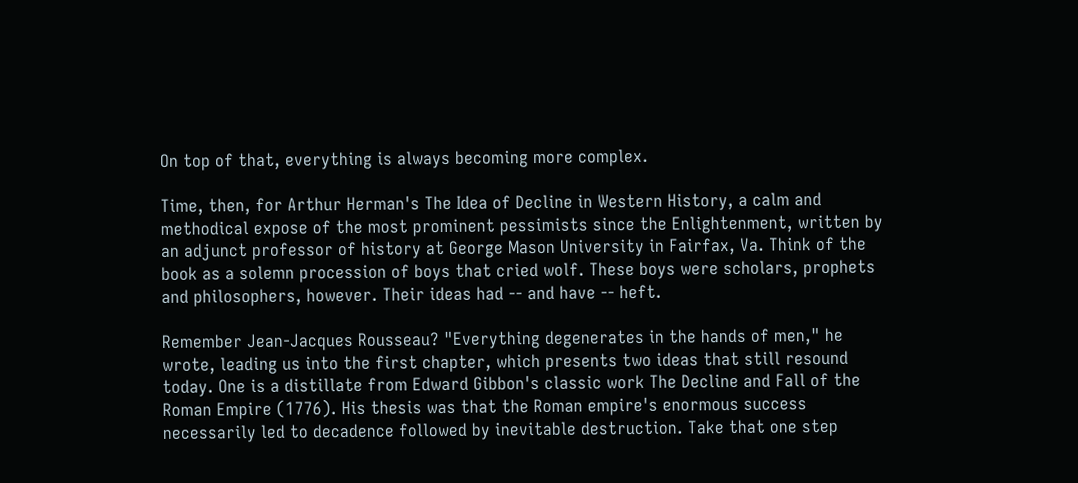On top of that, everything is always becoming more complex.

Time, then, for Arthur Herman's The Idea of Decline in Western History, a calm and methodical expose of the most prominent pessimists since the Enlightenment, written by an adjunct professor of history at George Mason University in Fairfax, Va. Think of the book as a solemn procession of boys that cried wolf. These boys were scholars, prophets and philosophers, however. Their ideas had -- and have -- heft.

Remember Jean-Jacques Rousseau? "Everything degenerates in the hands of men," he wrote, leading us into the first chapter, which presents two ideas that still resound today. One is a distillate from Edward Gibbon's classic work The Decline and Fall of the Roman Empire (1776). His thesis was that the Roman empire's enormous success necessarily led to decadence followed by inevitable destruction. Take that one step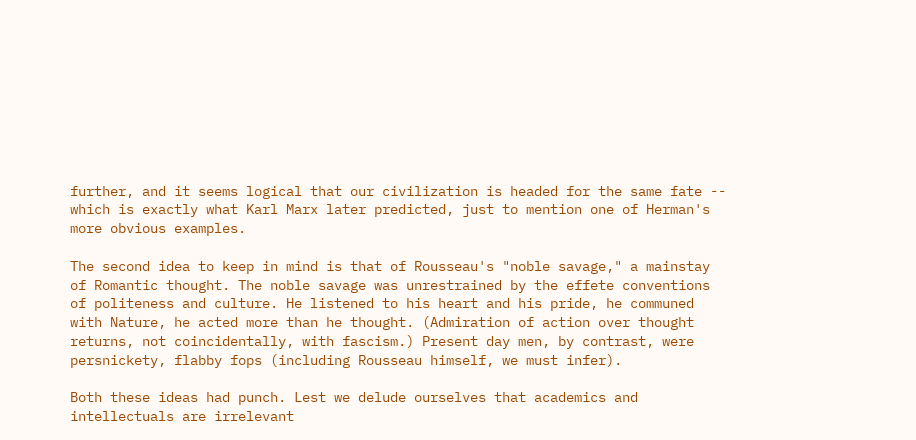further, and it seems logical that our civilization is headed for the same fate -- which is exactly what Karl Marx later predicted, just to mention one of Herman's more obvious examples.

The second idea to keep in mind is that of Rousseau's "noble savage," a mainstay of Romantic thought. The noble savage was unrestrained by the effete conventions of politeness and culture. He listened to his heart and his pride, he communed with Nature, he acted more than he thought. (Admiration of action over thought returns, not coincidentally, with fascism.) Present day men, by contrast, were persnickety, flabby fops (including Rousseau himself, we must infer).

Both these ideas had punch. Lest we delude ourselves that academics and intellectuals are irrelevant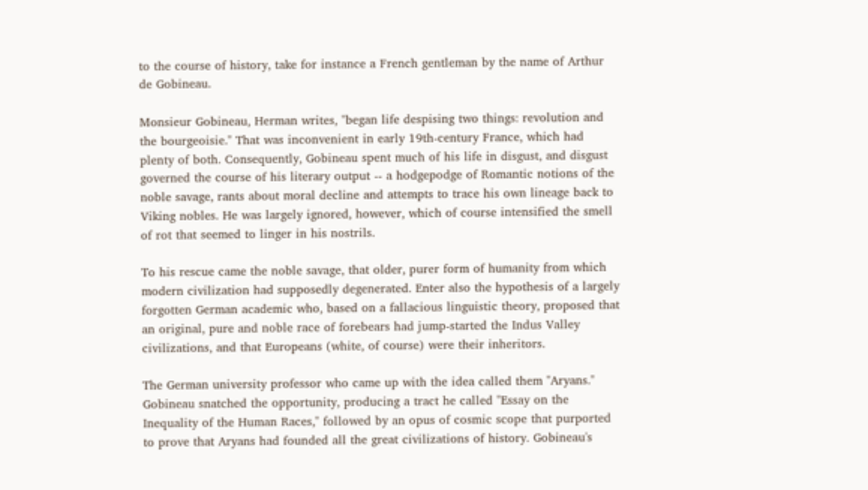to the course of history, take for instance a French gentleman by the name of Arthur de Gobineau.

Monsieur Gobineau, Herman writes, "began life despising two things: revolution and the bourgeoisie." That was inconvenient in early 19th-century France, which had plenty of both. Consequently, Gobineau spent much of his life in disgust, and disgust governed the course of his literary output -- a hodgepodge of Romantic notions of the noble savage, rants about moral decline and attempts to trace his own lineage back to Viking nobles. He was largely ignored, however, which of course intensified the smell of rot that seemed to linger in his nostrils.

To his rescue came the noble savage, that older, purer form of humanity from which modern civilization had supposedly degenerated. Enter also the hypothesis of a largely forgotten German academic who, based on a fallacious linguistic theory, proposed that an original, pure and noble race of forebears had jump-started the Indus Valley civilizations, and that Europeans (white, of course) were their inheritors.

The German university professor who came up with the idea called them "Aryans." Gobineau snatched the opportunity, producing a tract he called "Essay on the Inequality of the Human Races," followed by an opus of cosmic scope that purported to prove that Aryans had founded all the great civilizations of history. Gobineau's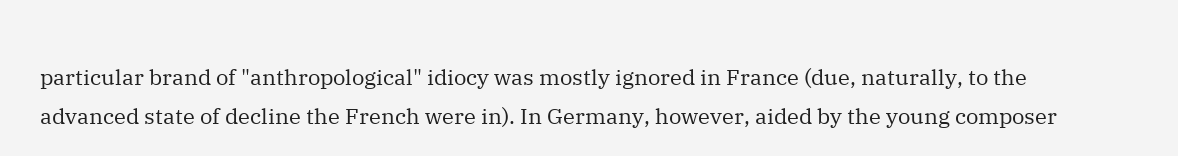particular brand of "anthropological" idiocy was mostly ignored in France (due, naturally, to the advanced state of decline the French were in). In Germany, however, aided by the young composer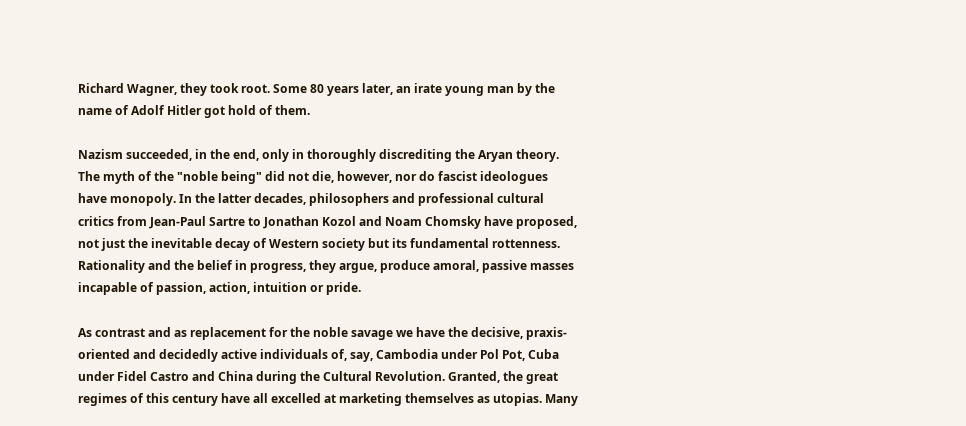Richard Wagner, they took root. Some 80 years later, an irate young man by the name of Adolf Hitler got hold of them.

Nazism succeeded, in the end, only in thoroughly discrediting the Aryan theory. The myth of the "noble being" did not die, however, nor do fascist ideologues have monopoly. In the latter decades, philosophers and professional cultural critics from Jean-Paul Sartre to Jonathan Kozol and Noam Chomsky have proposed, not just the inevitable decay of Western society but its fundamental rottenness. Rationality and the belief in progress, they argue, produce amoral, passive masses incapable of passion, action, intuition or pride.

As contrast and as replacement for the noble savage we have the decisive, praxis-oriented and decidedly active individuals of, say, Cambodia under Pol Pot, Cuba under Fidel Castro and China during the Cultural Revolution. Granted, the great regimes of this century have all excelled at marketing themselves as utopias. Many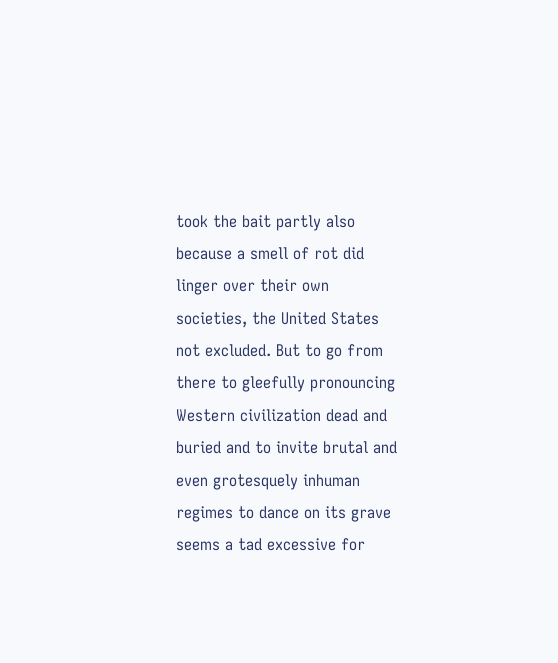took the bait partly also because a smell of rot did linger over their own societies, the United States not excluded. But to go from there to gleefully pronouncing Western civilization dead and buried and to invite brutal and even grotesquely inhuman regimes to dance on its grave seems a tad excessive for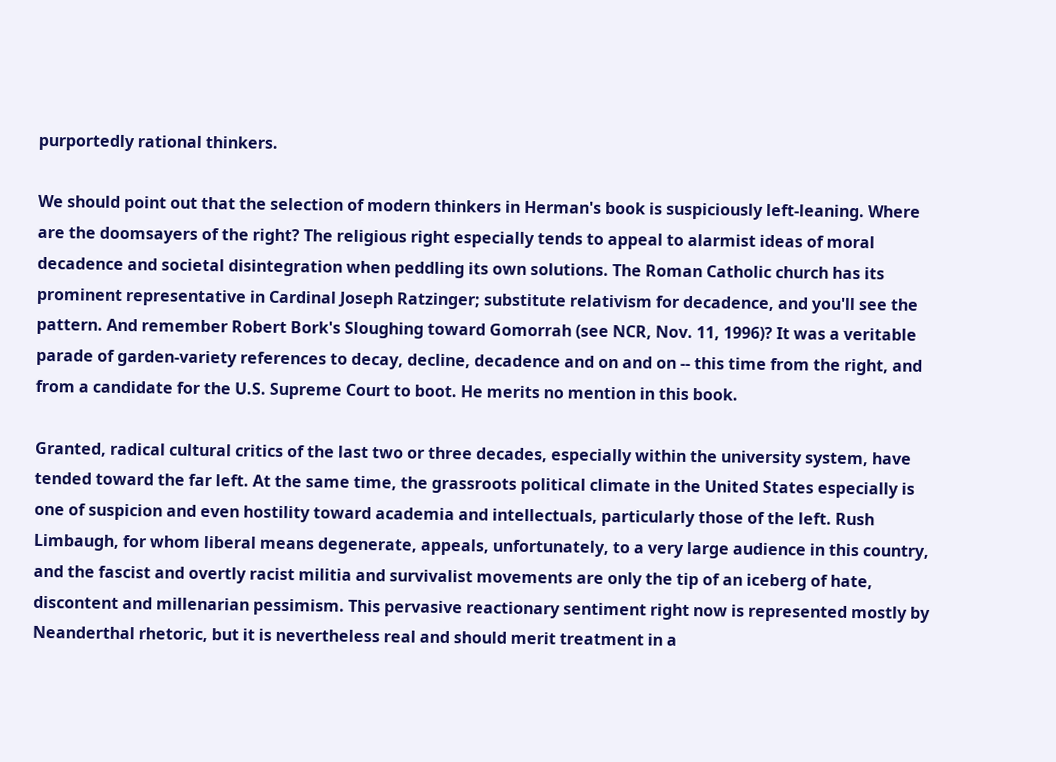purportedly rational thinkers.

We should point out that the selection of modern thinkers in Herman's book is suspiciously left-leaning. Where are the doomsayers of the right? The religious right especially tends to appeal to alarmist ideas of moral decadence and societal disintegration when peddling its own solutions. The Roman Catholic church has its prominent representative in Cardinal Joseph Ratzinger; substitute relativism for decadence, and you'll see the pattern. And remember Robert Bork's Sloughing toward Gomorrah (see NCR, Nov. 11, 1996)? It was a veritable parade of garden-variety references to decay, decline, decadence and on and on -- this time from the right, and from a candidate for the U.S. Supreme Court to boot. He merits no mention in this book.

Granted, radical cultural critics of the last two or three decades, especially within the university system, have tended toward the far left. At the same time, the grassroots political climate in the United States especially is one of suspicion and even hostility toward academia and intellectuals, particularly those of the left. Rush Limbaugh, for whom liberal means degenerate, appeals, unfortunately, to a very large audience in this country, and the fascist and overtly racist militia and survivalist movements are only the tip of an iceberg of hate, discontent and millenarian pessimism. This pervasive reactionary sentiment right now is represented mostly by Neanderthal rhetoric, but it is nevertheless real and should merit treatment in a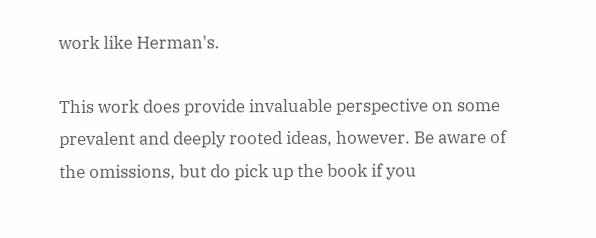work like Herman's.

This work does provide invaluable perspective on some prevalent and deeply rooted ideas, however. Be aware of the omissions, but do pick up the book if you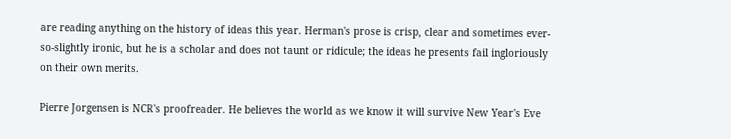are reading anything on the history of ideas this year. Herman's prose is crisp, clear and sometimes ever-so-slightly ironic, but he is a scholar and does not taunt or ridicule; the ideas he presents fail ingloriously on their own merits.

Pierre Jorgensen is NCR's proofreader. He believes the world as we know it will survive New Year's Eve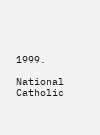1999.

National Catholic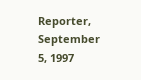Reporter, September 5, 1997